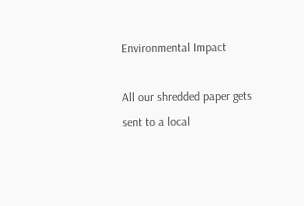Environmental Impact

All our shredded paper gets sent to a local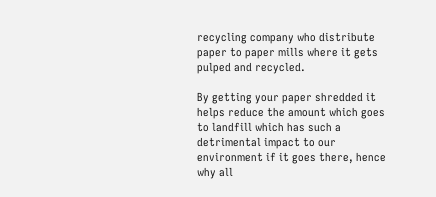recycling company who distribute paper to paper mills where it gets pulped and recycled.

By getting your paper shredded it helps reduce the amount which goes to landfill which has such a detrimental impact to our environment if it goes there, hence why all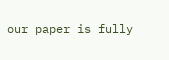our paper is fully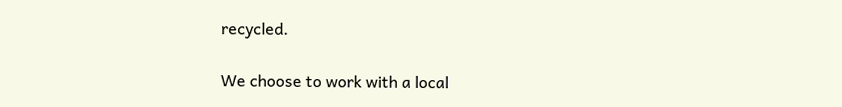recycled.

We choose to work with a local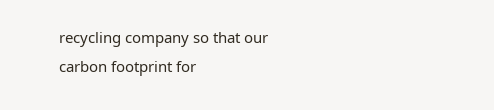recycling company so that our carbon footprint for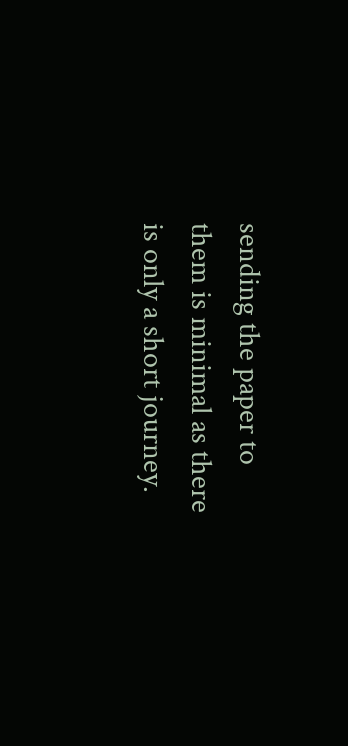sending the paper to them is minimal as there is only a short journey.